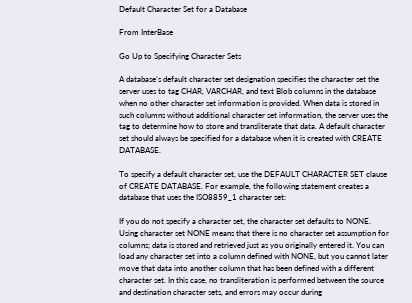Default Character Set for a Database

From InterBase

Go Up to Specifying Character Sets

A database’s default character set designation specifies the character set the server uses to tag CHAR, VARCHAR, and text Blob columns in the database when no other character set information is provided. When data is stored in such columns without additional character set information, the server uses the tag to determine how to store and transliterate that data. A default character set should always be specified for a database when it is created with CREATE DATABASE.

To specify a default character set, use the DEFAULT CHARACTER SET clause of CREATE DATABASE. For example, the following statement creates a database that uses the ISO8859_1 character set:

If you do not specify a character set, the character set defaults to NONE. Using character set NONE means that there is no character set assumption for columns; data is stored and retrieved just as you originally entered it. You can load any character set into a column defined with NONE, but you cannot later move that data into another column that has been defined with a different character set. In this case, no transliteration is performed between the source and destination character sets, and errors may occur during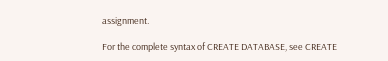assignment.

For the complete syntax of CREATE DATABASE, see CREATE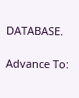DATABASE.

Advance To: